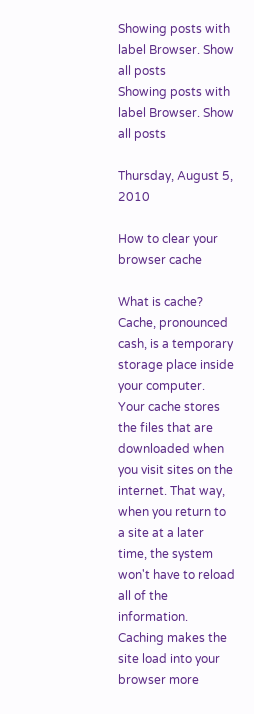Showing posts with label Browser. Show all posts
Showing posts with label Browser. Show all posts

Thursday, August 5, 2010

How to clear your browser cache

What is cache?
Cache, pronounced cash, is a temporary storage place inside your computer.  Your cache stores the files that are downloaded when you visit sites on the internet. That way, when you return to a site at a later time, the system won't have to reload all of the information. Caching makes the site load into your browser more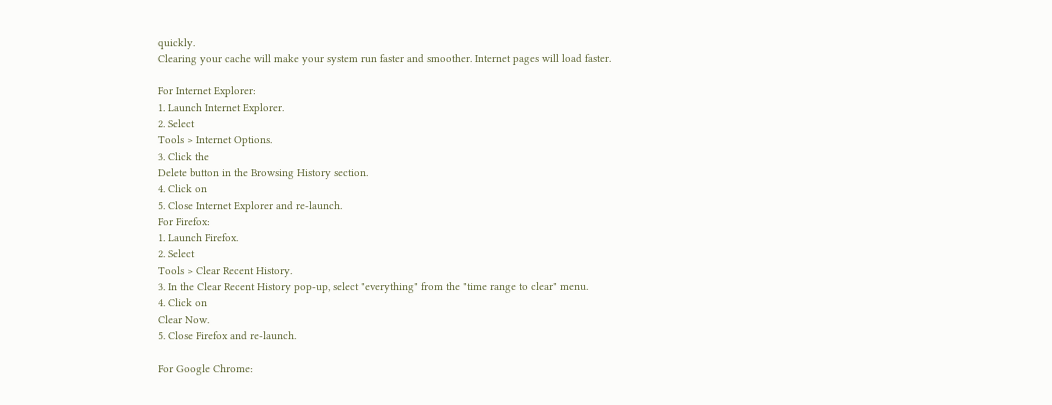quickly.
Clearing your cache will make your system run faster and smoother. Internet pages will load faster.

For Internet Explorer:
1. Launch Internet Explorer.
2. Select
Tools > Internet Options.
3. Click the
Delete button in the Browsing History section.
4. Click on
5. Close Internet Explorer and re-launch.
For Firefox:
1. Launch Firefox.
2. Select
Tools > Clear Recent History.
3. In the Clear Recent History pop-up, select "everything" from the "time range to clear" menu.
4. Click on
Clear Now.
5. Close Firefox and re-launch.

For Google Chrome: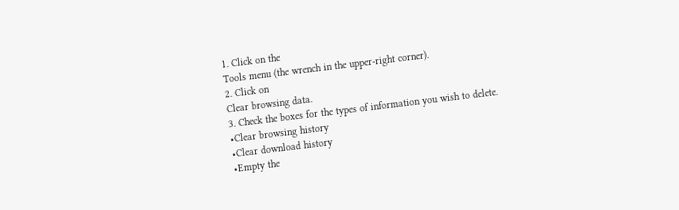1. Click on the
Tools menu (the wrench in the upper-right corner).
2. Click on
Clear browsing data.
3. Check the boxes for the types of information you wish to delete.
•Clear browsing history
•Clear download history
•Empty the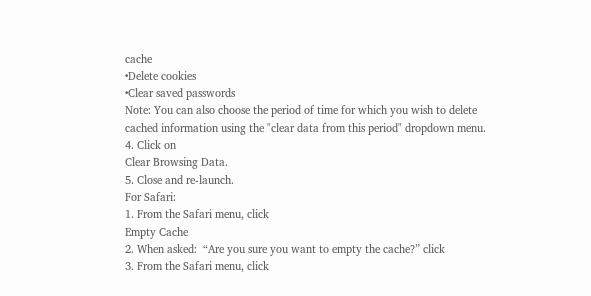cache
•Delete cookies
•Clear saved passwords
Note: You can also choose the period of time for which you wish to delete cached information using the "clear data from this period" dropdown menu.
4. Click on
Clear Browsing Data.
5. Close and re-launch.
For Safari:
1. From the Safari menu, click
Empty Cache
2. When asked:  “Are you sure you want to empty the cache?” click
3. From the Safari menu, click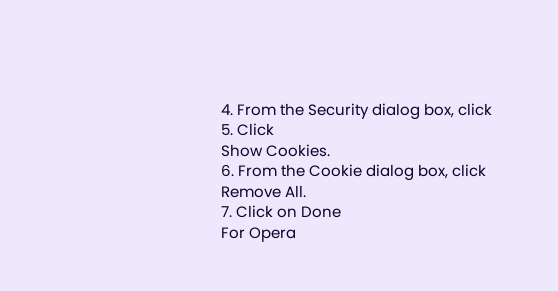4. From the Security dialog box, click
5. Click
Show Cookies.
6. From the Cookie dialog box, click
Remove All.
7. Click on Done
For Opera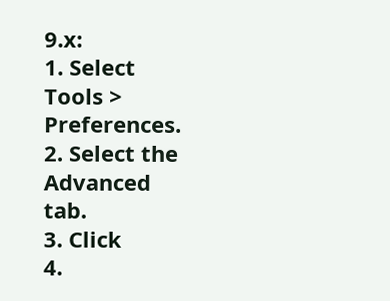9.x:
1. Select
Tools > Preferences.
2. Select the
Advanced tab.
3. Click
4.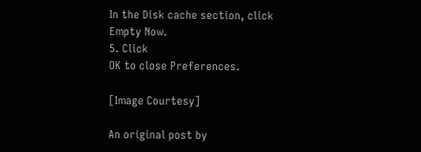In the Disk cache section, click
Empty Now.
5. Click
OK to close Preferences.

[Image Courtesy]

An original post by